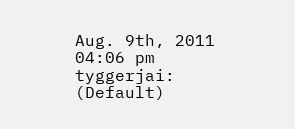Aug. 9th, 2011 04:06 pm
tyggerjai: (Default)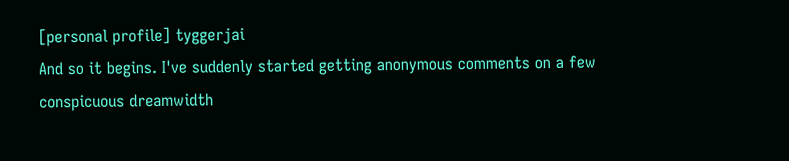[personal profile] tyggerjai
And so it begins. I've suddenly started getting anonymous comments on a few conspicuous dreamwidth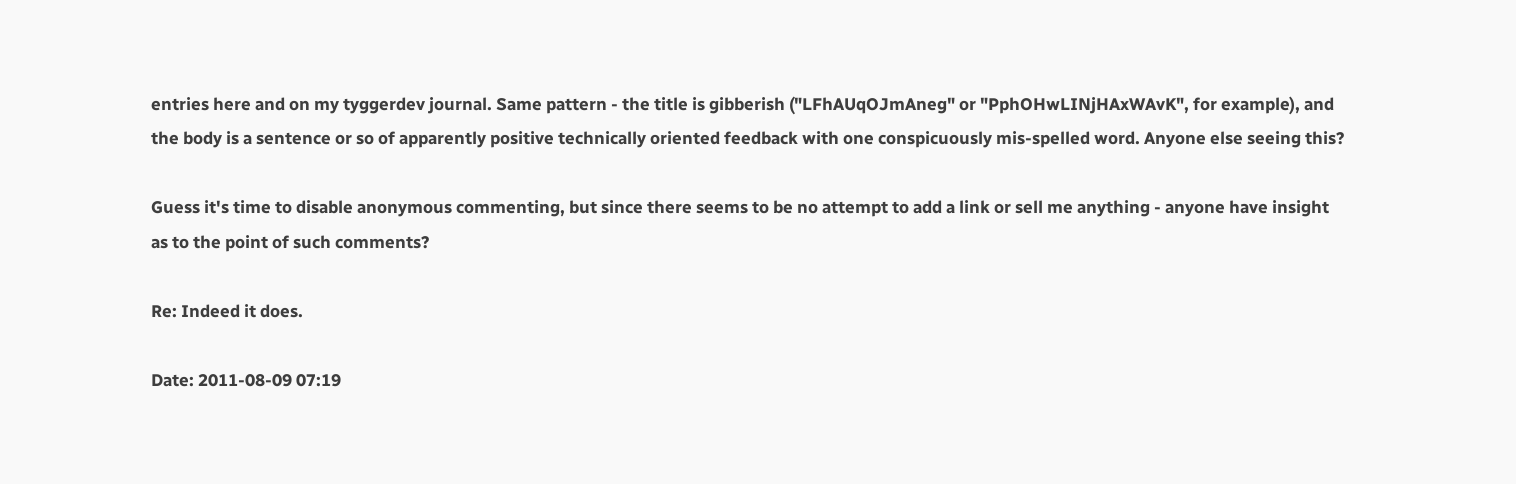entries here and on my tyggerdev journal. Same pattern - the title is gibberish ("LFhAUqOJmAneg" or "PphOHwLINjHAxWAvK", for example), and the body is a sentence or so of apparently positive technically oriented feedback with one conspicuously mis-spelled word. Anyone else seeing this?

Guess it's time to disable anonymous commenting, but since there seems to be no attempt to add a link or sell me anything - anyone have insight as to the point of such comments?

Re: Indeed it does.

Date: 2011-08-09 07:19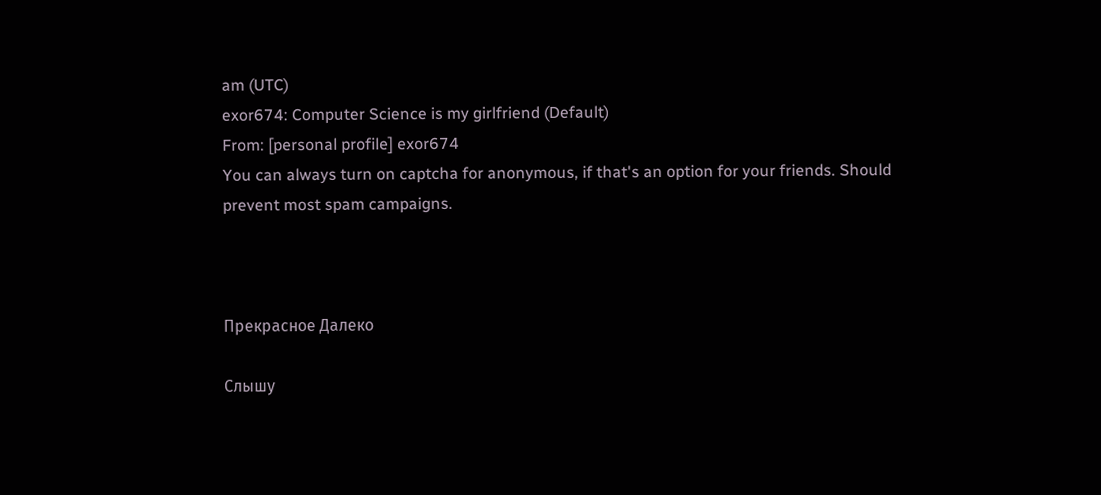am (UTC)
exor674: Computer Science is my girlfriend (Default)
From: [personal profile] exor674
You can always turn on captcha for anonymous, if that's an option for your friends. Should prevent most spam campaigns.



Прекрасное Далеко

Слышу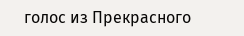голос из Прекрасного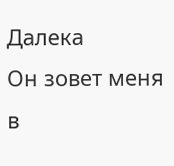Далека
Он зовет меня в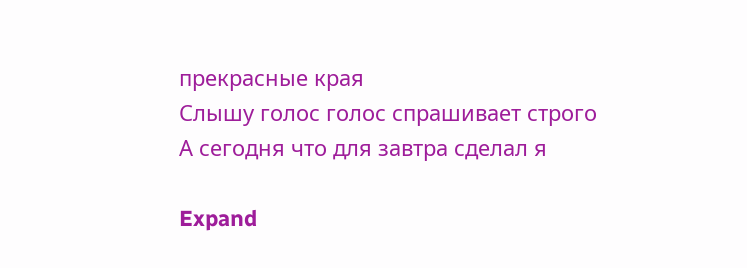прекрасные края
Слышу голос голос спрашивает строго
А сегодня что для завтра сделал я

Expand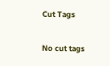Cut Tags

No cut tags